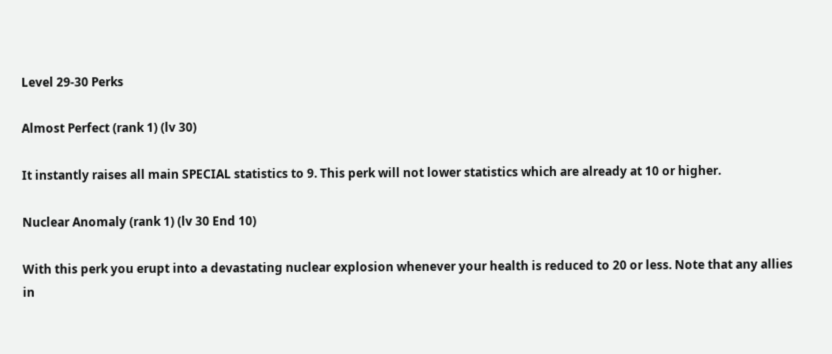Level 29-30 Perks

Almost Perfect (rank 1) (lv 30)

It instantly raises all main SPECIAL statistics to 9. This perk will not lower statistics which are already at 10 or higher.

Nuclear Anomaly (rank 1) (lv 30 End 10)

With this perk you erupt into a devastating nuclear explosion whenever your health is reduced to 20 or less. Note that any allies in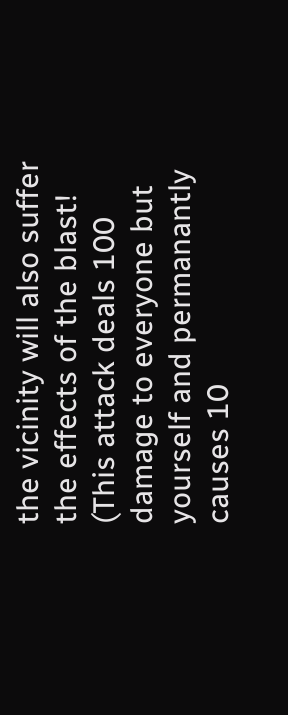the vicinity will also suffer the effects of the blast! (This attack deals 100 damage to everyone but yourself and permanantly causes 10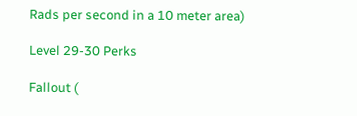Rads per second in a 10 meter area)

Level 29-30 Perks

Fallout (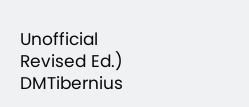Unofficial Revised Ed.) DMTibernius